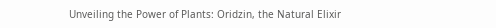Unveiling the Power of Plants: Oridzin, the Natural Elixir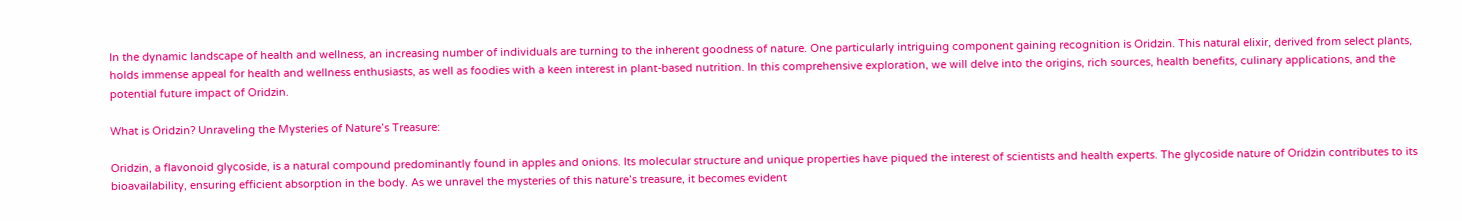In the dynamic landscape of health and wellness, an increasing number of individuals are turning to the inherent goodness of nature. One particularly intriguing component gaining recognition is Oridzin. This natural elixir, derived from select plants, holds immense appeal for health and wellness enthusiasts, as well as foodies with a keen interest in plant-based nutrition. In this comprehensive exploration, we will delve into the origins, rich sources, health benefits, culinary applications, and the potential future impact of Oridzin.

What is Oridzin? Unraveling the Mysteries of Nature’s Treasure:

Oridzin, a flavonoid glycoside, is a natural compound predominantly found in apples and onions. Its molecular structure and unique properties have piqued the interest of scientists and health experts. The glycoside nature of Oridzin contributes to its bioavailability, ensuring efficient absorption in the body. As we unravel the mysteries of this nature’s treasure, it becomes evident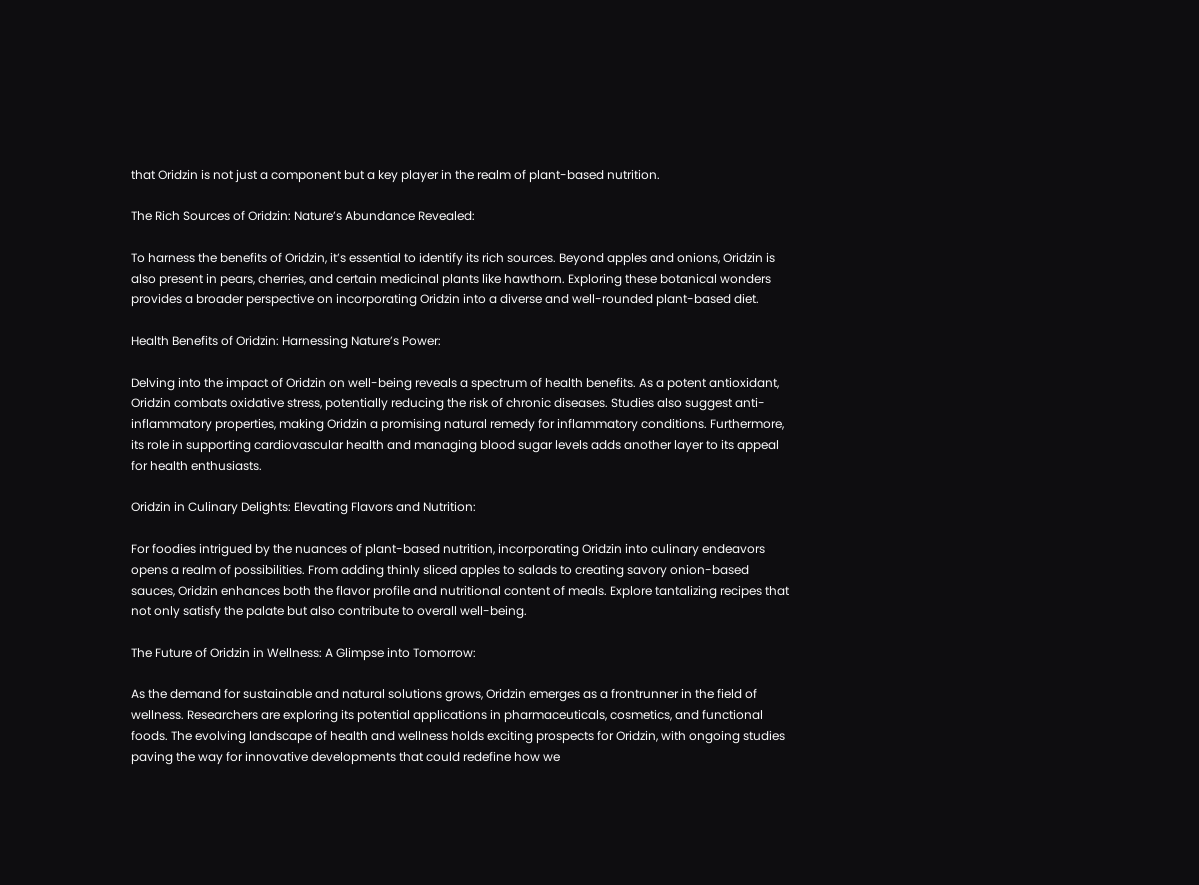that Oridzin is not just a component but a key player in the realm of plant-based nutrition.

The Rich Sources of Oridzin: Nature’s Abundance Revealed:

To harness the benefits of Oridzin, it’s essential to identify its rich sources. Beyond apples and onions, Oridzin is also present in pears, cherries, and certain medicinal plants like hawthorn. Exploring these botanical wonders provides a broader perspective on incorporating Oridzin into a diverse and well-rounded plant-based diet.

Health Benefits of Oridzin: Harnessing Nature’s Power:

Delving into the impact of Oridzin on well-being reveals a spectrum of health benefits. As a potent antioxidant, Oridzin combats oxidative stress, potentially reducing the risk of chronic diseases. Studies also suggest anti-inflammatory properties, making Oridzin a promising natural remedy for inflammatory conditions. Furthermore, its role in supporting cardiovascular health and managing blood sugar levels adds another layer to its appeal for health enthusiasts.

Oridzin in Culinary Delights: Elevating Flavors and Nutrition:

For foodies intrigued by the nuances of plant-based nutrition, incorporating Oridzin into culinary endeavors opens a realm of possibilities. From adding thinly sliced apples to salads to creating savory onion-based sauces, Oridzin enhances both the flavor profile and nutritional content of meals. Explore tantalizing recipes that not only satisfy the palate but also contribute to overall well-being.

The Future of Oridzin in Wellness: A Glimpse into Tomorrow:

As the demand for sustainable and natural solutions grows, Oridzin emerges as a frontrunner in the field of wellness. Researchers are exploring its potential applications in pharmaceuticals, cosmetics, and functional foods. The evolving landscape of health and wellness holds exciting prospects for Oridzin, with ongoing studies paving the way for innovative developments that could redefine how we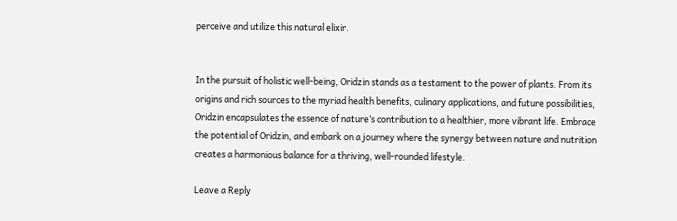perceive and utilize this natural elixir.


In the pursuit of holistic well-being, Oridzin stands as a testament to the power of plants. From its origins and rich sources to the myriad health benefits, culinary applications, and future possibilities, Oridzin encapsulates the essence of nature’s contribution to a healthier, more vibrant life. Embrace the potential of Oridzin, and embark on a journey where the synergy between nature and nutrition creates a harmonious balance for a thriving, well-rounded lifestyle.

Leave a Reply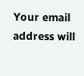Your email address will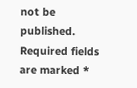not be published. Required fields are marked *